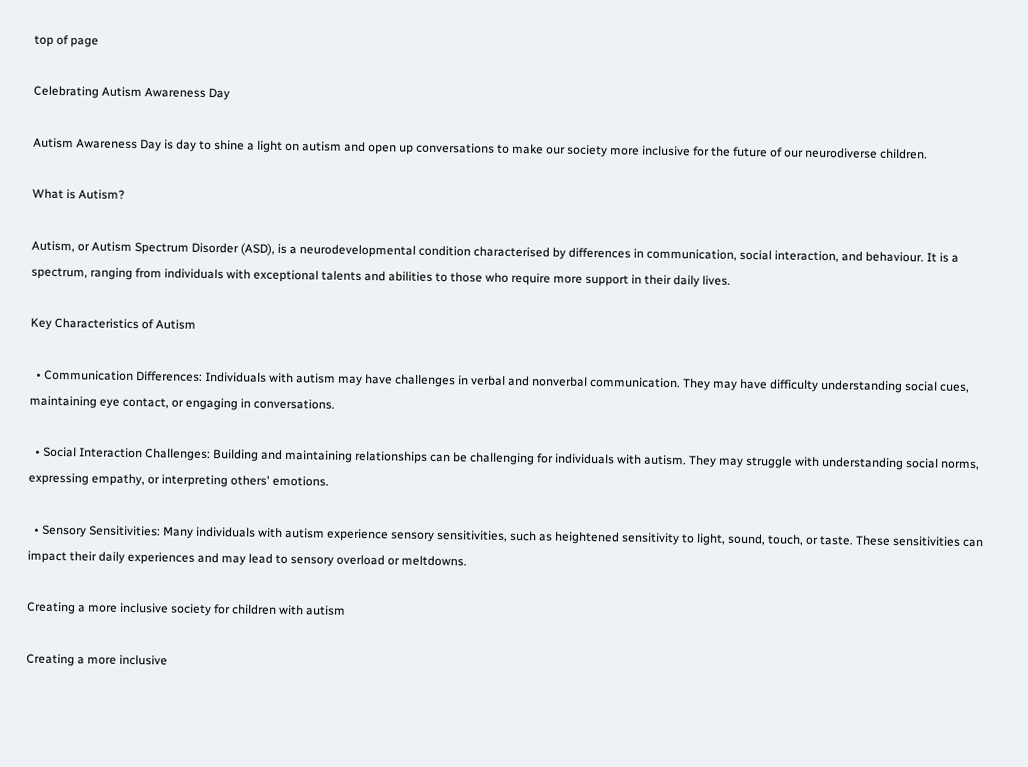top of page

Celebrating Autism Awareness Day

Autism Awareness Day is day to shine a light on autism and open up conversations to make our society more inclusive for the future of our neurodiverse children.

What is Autism?

Autism, or Autism Spectrum Disorder (ASD), is a neurodevelopmental condition characterised by differences in communication, social interaction, and behaviour. It is a spectrum, ranging from individuals with exceptional talents and abilities to those who require more support in their daily lives.

Key Characteristics of Autism

  • Communication Differences: Individuals with autism may have challenges in verbal and nonverbal communication. They may have difficulty understanding social cues, maintaining eye contact, or engaging in conversations.

  • Social Interaction Challenges: Building and maintaining relationships can be challenging for individuals with autism. They may struggle with understanding social norms, expressing empathy, or interpreting others' emotions.

  • Sensory Sensitivities: Many individuals with autism experience sensory sensitivities, such as heightened sensitivity to light, sound, touch, or taste. These sensitivities can impact their daily experiences and may lead to sensory overload or meltdowns.

Creating a more inclusive society for children with autism

Creating a more inclusive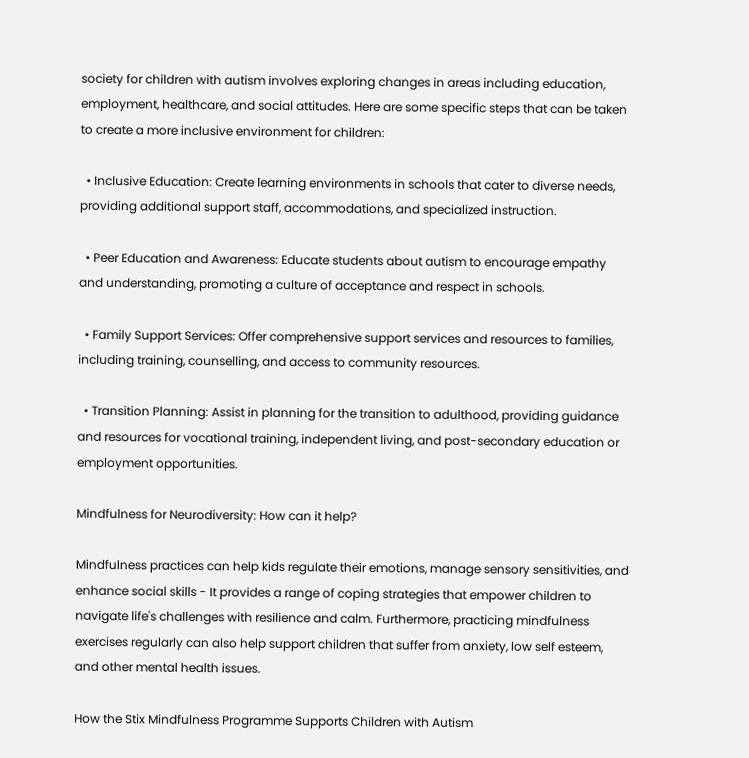society for children with autism involves exploring changes in areas including education, employment, healthcare, and social attitudes. Here are some specific steps that can be taken to create a more inclusive environment for children:

  • Inclusive Education: Create learning environments in schools that cater to diverse needs, providing additional support staff, accommodations, and specialized instruction.

  • Peer Education and Awareness: Educate students about autism to encourage empathy and understanding, promoting a culture of acceptance and respect in schools.

  • Family Support Services: Offer comprehensive support services and resources to families, including training, counselling, and access to community resources.

  • Transition Planning: Assist in planning for the transition to adulthood, providing guidance and resources for vocational training, independent living, and post-secondary education or employment opportunities.

Mindfulness for Neurodiversity: How can it help?

Mindfulness practices can help kids regulate their emotions, manage sensory sensitivities, and enhance social skills - It provides a range of coping strategies that empower children to navigate life's challenges with resilience and calm. Furthermore, practicing mindfulness exercises regularly can also help support children that suffer from anxiety, low self esteem, and other mental health issues.

How the Stix Mindfulness Programme Supports Children with Autism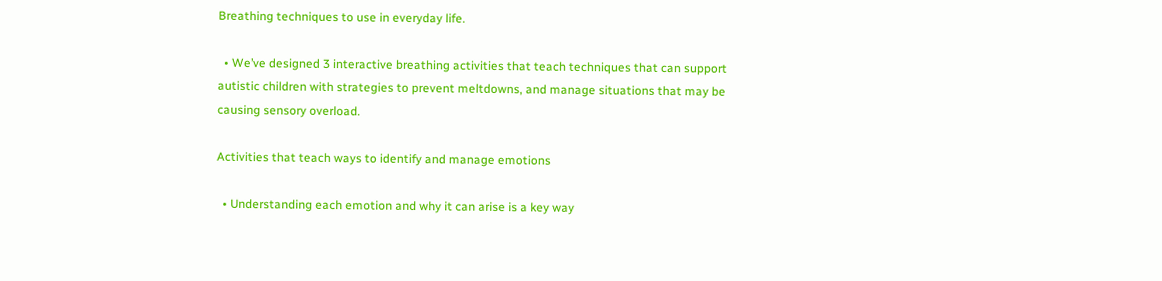Breathing techniques to use in everyday life.

  • We’ve designed 3 interactive breathing activities that teach techniques that can support autistic children with strategies to prevent meltdowns, and manage situations that may be causing sensory overload.

Activities that teach ways to identify and manage emotions

  • Understanding each emotion and why it can arise is a key way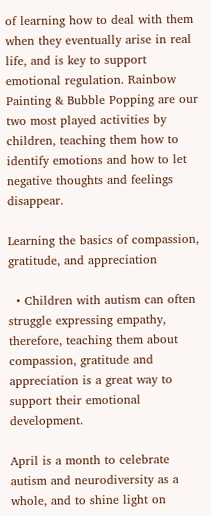of learning how to deal with them when they eventually arise in real life, and is key to support emotional regulation. Rainbow Painting & Bubble Popping are our two most played activities by children, teaching them how to identify emotions and how to let negative thoughts and feelings disappear.

Learning the basics of compassion, gratitude, and appreciation

  • Children with autism can often struggle expressing empathy, therefore, teaching them about compassion, gratitude and appreciation is a great way to support their emotional development.

April is a month to celebrate autism and neurodiversity as a whole, and to shine light on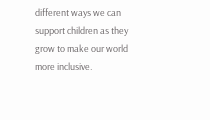different ways we can support children as they grow to make our world more inclusive.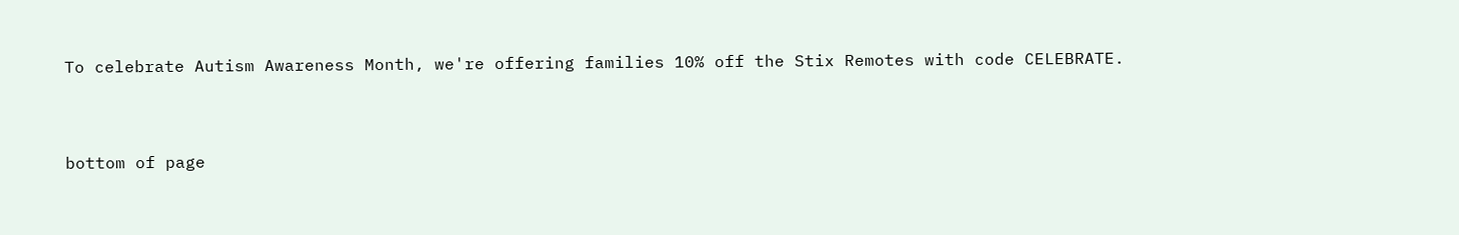To celebrate Autism Awareness Month, we're offering families 10% off the Stix Remotes with code CELEBRATE.


bottom of page